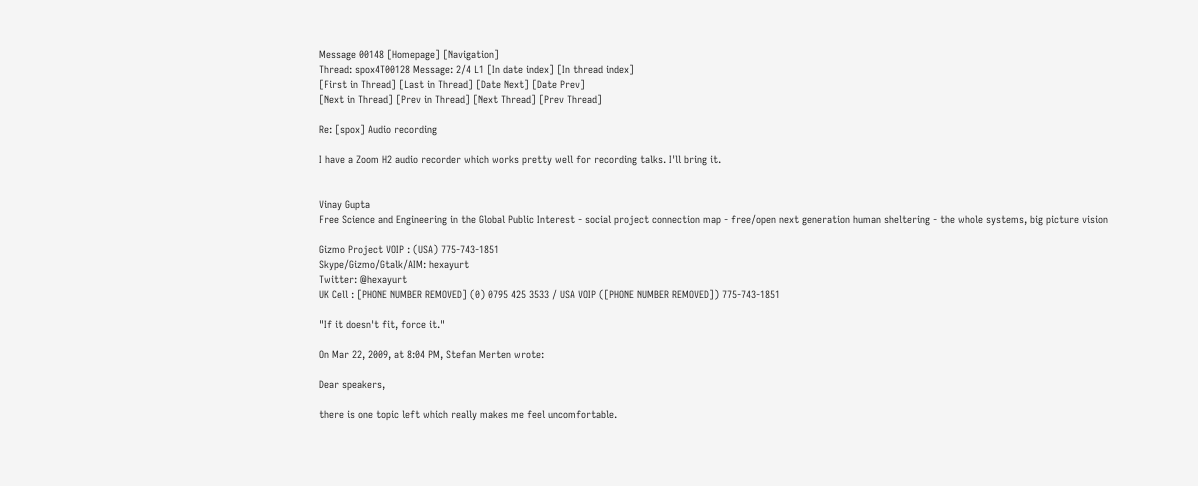Message 00148 [Homepage] [Navigation]
Thread: spox4T00128 Message: 2/4 L1 [In date index] [In thread index]
[First in Thread] [Last in Thread] [Date Next] [Date Prev]
[Next in Thread] [Prev in Thread] [Next Thread] [Prev Thread]

Re: [spox] Audio recording

I have a Zoom H2 audio recorder which works pretty well for recording talks. I'll bring it.


Vinay Gupta
Free Science and Engineering in the Global Public Interest - social project connection map - free/open next generation human sheltering - the whole systems, big picture vision

Gizmo Project VOIP : (USA) 775-743-1851
Skype/Gizmo/Gtalk/AIM: hexayurt
Twitter: @hexayurt
UK Cell : [PHONE NUMBER REMOVED] (0) 0795 425 3533 / USA VOIP ([PHONE NUMBER REMOVED]) 775-743-1851

"If it doesn't fit, force it."

On Mar 22, 2009, at 8:04 PM, Stefan Merten wrote:

Dear speakers,

there is one topic left which really makes me feel uncomfortable.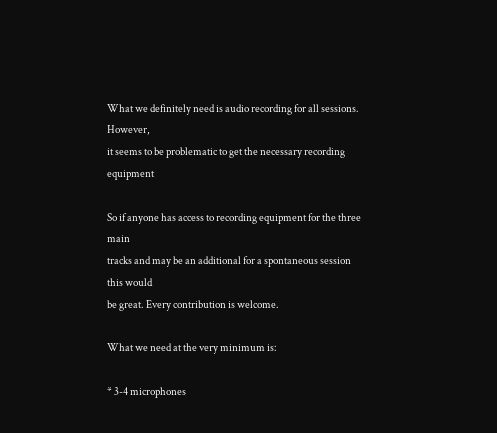What we definitely need is audio recording for all sessions. However,
it seems to be problematic to get the necessary recording equipment

So if anyone has access to recording equipment for the three main
tracks and may be an additional for a spontaneous session this would
be great. Every contribution is welcome.

What we need at the very minimum is:

* 3-4 microphones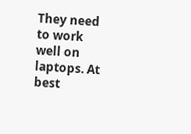They need to work well on laptops. At best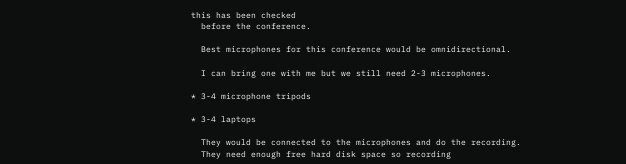this has been checked
  before the conference.

  Best microphones for this conference would be omnidirectional.

  I can bring one with me but we still need 2-3 microphones.

* 3-4 microphone tripods

* 3-4 laptops

  They would be connected to the microphones and do the recording.
  They need enough free hard disk space so recording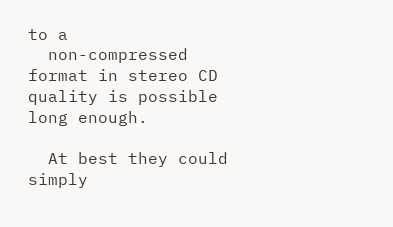to a
  non-compressed format in stereo CD quality is possible long enough.

  At best they could simply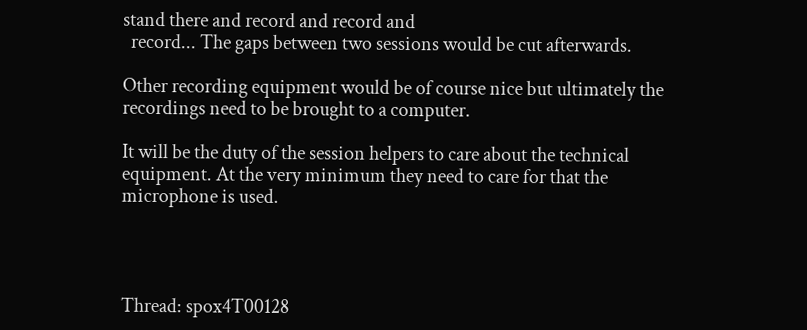stand there and record and record and
  record... The gaps between two sessions would be cut afterwards.

Other recording equipment would be of course nice but ultimately the
recordings need to be brought to a computer.

It will be the duty of the session helpers to care about the technical
equipment. At the very minimum they need to care for that the
microphone is used.




Thread: spox4T00128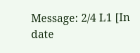Message: 2/4 L1 [In date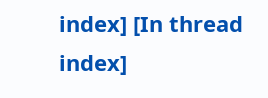index] [In thread index]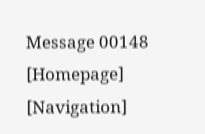Message 00148 [Homepage] [Navigation]